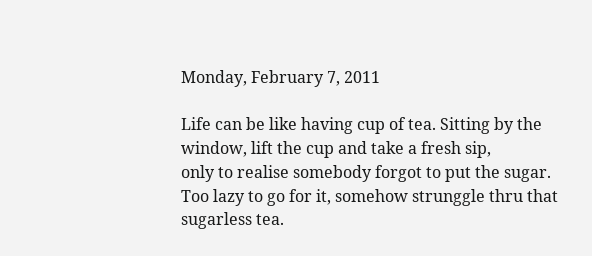Monday, February 7, 2011

Life can be like having cup of tea. Sitting by the window, lift the cup and take a fresh sip,
only to realise somebody forgot to put the sugar. Too lazy to go for it, somehow strunggle thru that sugarless tea.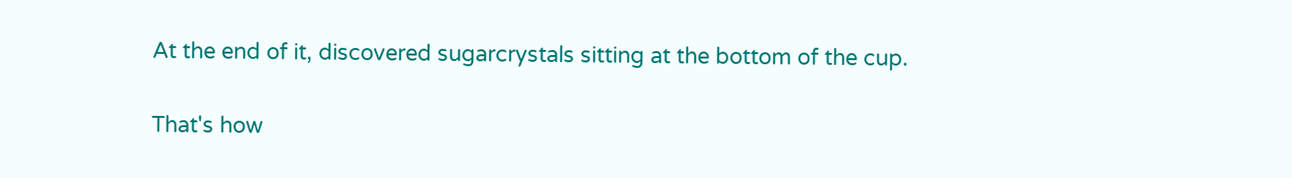At the end of it, discovered sugarcrystals sitting at the bottom of the cup.

That's how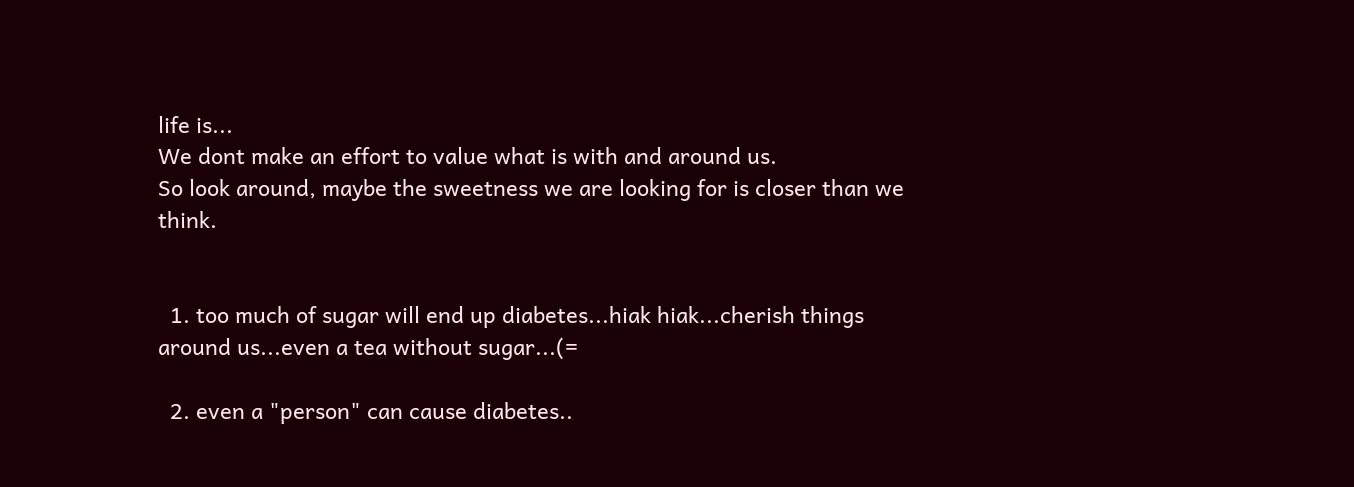life is...
We dont make an effort to value what is with and around us.
So look around, maybe the sweetness we are looking for is closer than we think.


  1. too much of sugar will end up diabetes...hiak hiak...cherish things around us...even a tea without sugar...(=

  2. even a "person" can cause diabetes..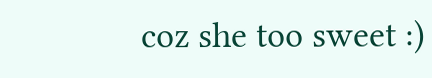coz she too sweet :)